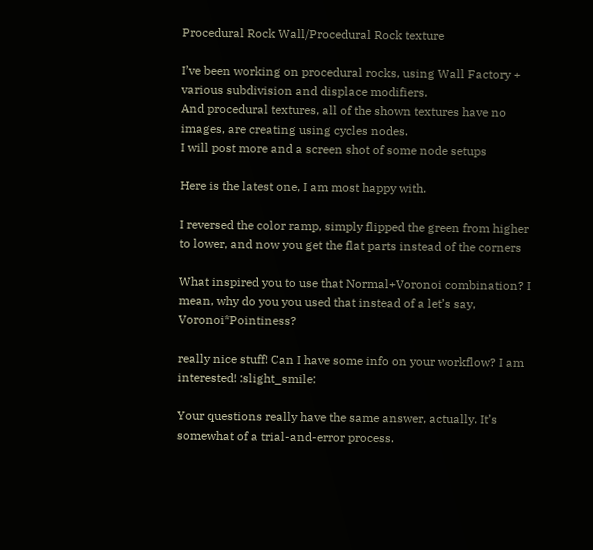Procedural Rock Wall/Procedural Rock texture

I’ve been working on procedural rocks, using Wall Factory + various subdivision and displace modifiers.
And procedural textures, all of the shown textures have no images, are creating using cycles nodes.
I will post more and a screen shot of some node setups

Here is the latest one, I am most happy with.

I reversed the color ramp, simply flipped the green from higher to lower, and now you get the flat parts instead of the corners

What inspired you to use that Normal+Voronoi combination? I mean, why do you you used that instead of a let’s say, Voronoi*Pointiness?

really nice stuff! Can I have some info on your workflow? I am interested! :slight_smile:

Your questions really have the same answer, actually. It’s somewhat of a trial-and-error process.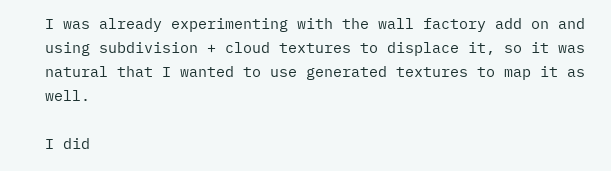I was already experimenting with the wall factory add on and using subdivision + cloud textures to displace it, so it was natural that I wanted to use generated textures to map it as well.

I did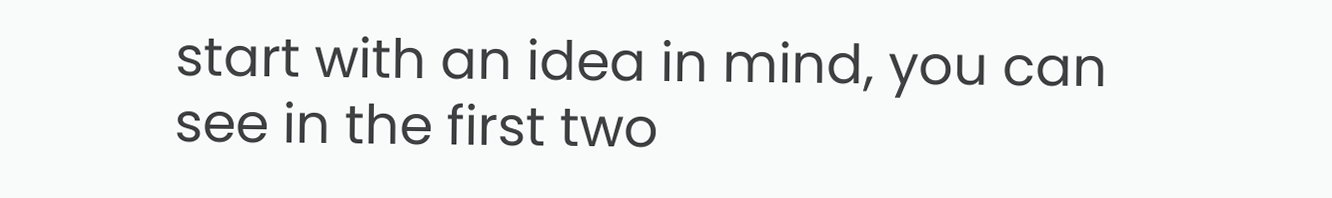start with an idea in mind, you can see in the first two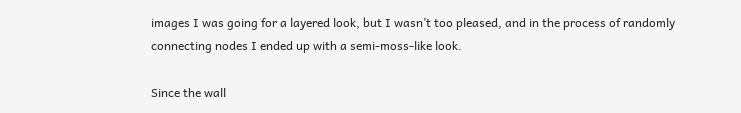images I was going for a layered look, but I wasn’t too pleased, and in the process of randomly connecting nodes I ended up with a semi-moss-like look.

Since the wall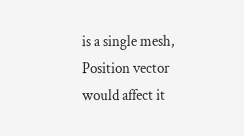is a single mesh, Position vector would affect it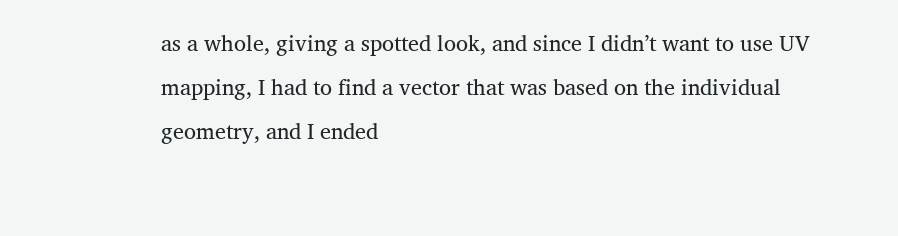as a whole, giving a spotted look, and since I didn’t want to use UV mapping, I had to find a vector that was based on the individual geometry, and I ended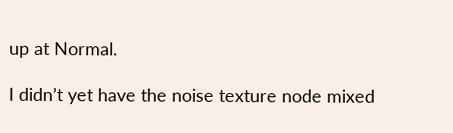up at Normal.

I didn’t yet have the noise texture node mixed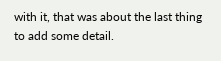with it, that was about the last thing to add some detail.